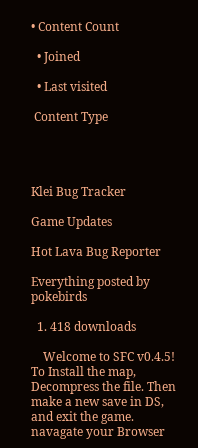• Content Count

  • Joined

  • Last visited

 Content Type




Klei Bug Tracker

Game Updates

Hot Lava Bug Reporter

Everything posted by pokebirds

  1. 418 downloads

    Welcome to SFC v0.4.5! To Install the map, Decompress the file. Then make a new save in DS, and exit the game. navagate your Browser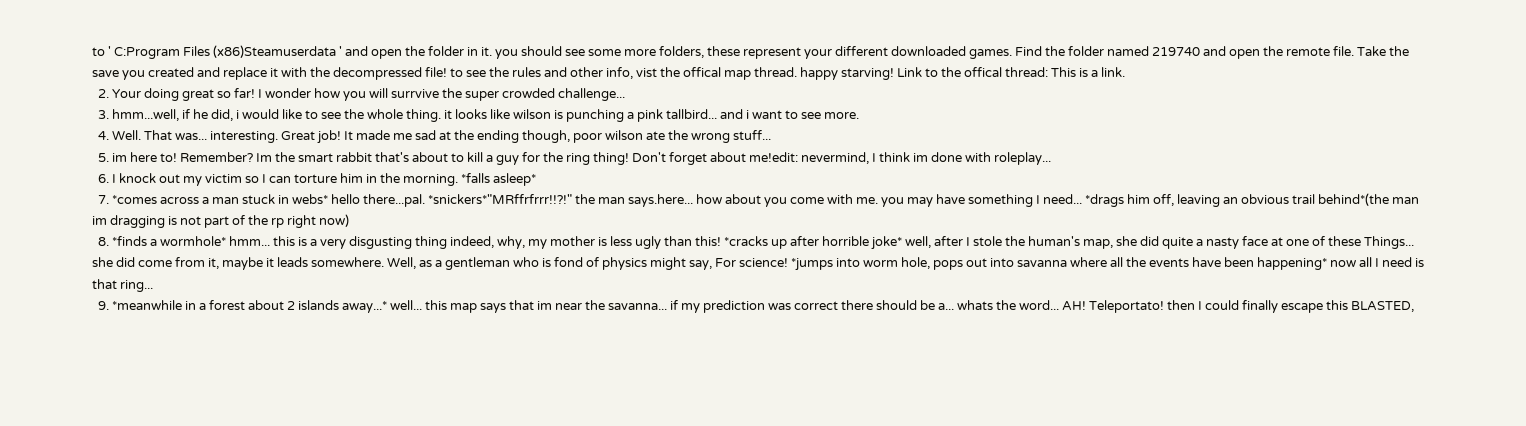to ' C:Program Files (x86)Steamuserdata ' and open the folder in it. you should see some more folders, these represent your different downloaded games. Find the folder named 219740 and open the remote file. Take the save you created and replace it with the decompressed file! to see the rules and other info, vist the offical map thread. happy starving! Link to the offical thread: This is a link.
  2. Your doing great so far! I wonder how you will surrvive the super crowded challenge...
  3. hmm...well, if he did, i would like to see the whole thing. it looks like wilson is punching a pink tallbird... and i want to see more.
  4. Well. That was... interesting. Great job! It made me sad at the ending though, poor wilson ate the wrong stuff...
  5. im here to! Remember? Im the smart rabbit that's about to kill a guy for the ring thing! Don't forget about me!edit: nevermind, I think im done with roleplay...
  6. I knock out my victim so I can torture him in the morning. *falls asleep*
  7. *comes across a man stuck in webs* hello there...pal. *snickers*"MRffrfrrr!!?!" the man says.here... how about you come with me. you may have something I need... *drags him off, leaving an obvious trail behind*(the man im dragging is not part of the rp right now)
  8. *finds a wormhole* hmm... this is a very disgusting thing indeed, why, my mother is less ugly than this! *cracks up after horrible joke* well, after I stole the human's map, she did quite a nasty face at one of these Things... she did come from it, maybe it leads somewhere. Well, as a gentleman who is fond of physics might say, For science! *jumps into worm hole, pops out into savanna where all the events have been happening* now all I need is that ring...
  9. *meanwhile in a forest about 2 islands away...* well... this map says that im near the savanna... if my prediction was correct there should be a... whats the word... AH! Teleportato! then I could finally escape this BLASTED,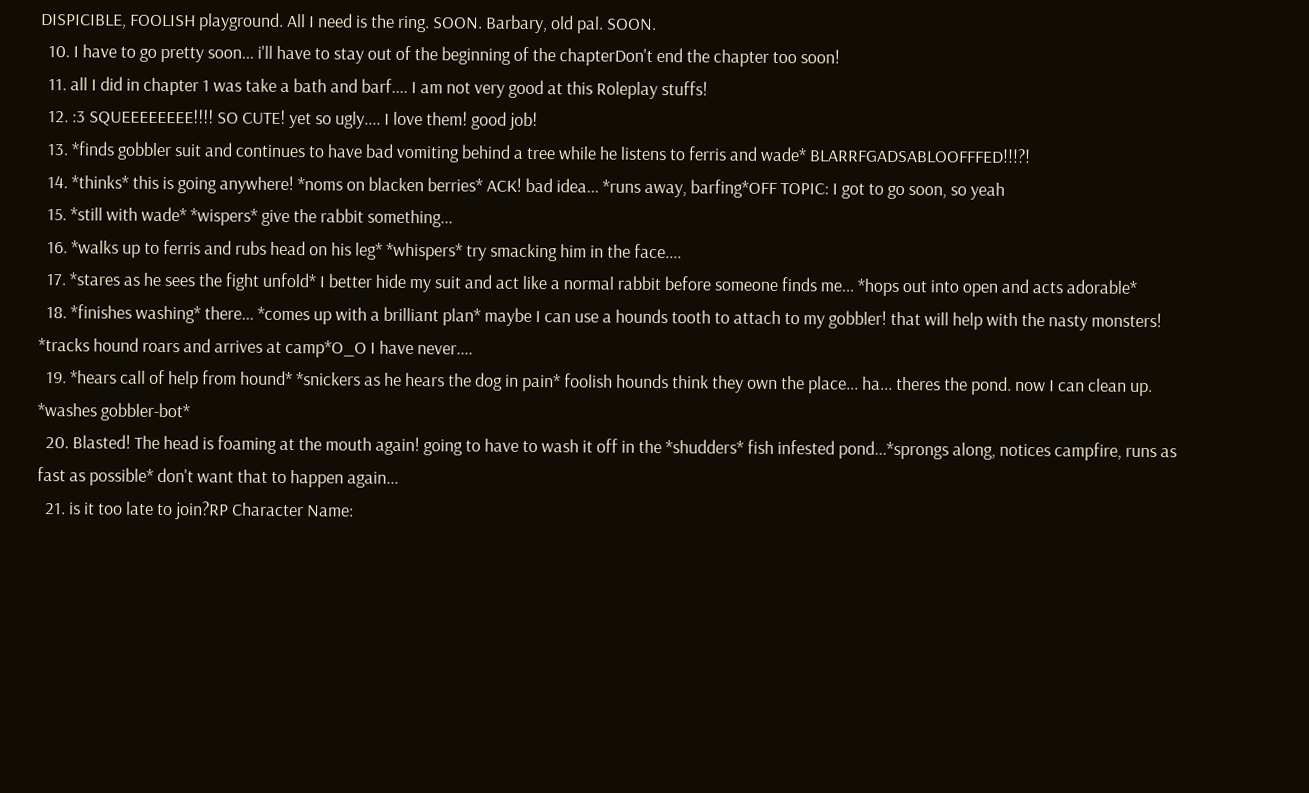DISPICIBLE, FOOLISH playground. All I need is the ring. SOON. Barbary, old pal. SOON.
  10. I have to go pretty soon... i'll have to stay out of the beginning of the chapterDon't end the chapter too soon!
  11. all I did in chapter 1 was take a bath and barf.... I am not very good at this Roleplay stuffs!
  12. :3 SQUEEEEEEEE!!!! SO CUTE! yet so ugly.... I love them! good job!
  13. *finds gobbler suit and continues to have bad vomiting behind a tree while he listens to ferris and wade* BLARRFGADSABLOOFFFED!!!?!
  14. *thinks* this is going anywhere! *noms on blacken berries* ACK! bad idea... *runs away, barfing*OFF TOPIC: I got to go soon, so yeah
  15. *still with wade* *wispers* give the rabbit something...
  16. *walks up to ferris and rubs head on his leg* *whispers* try smacking him in the face....
  17. *stares as he sees the fight unfold* I better hide my suit and act like a normal rabbit before someone finds me... *hops out into open and acts adorable*
  18. *finishes washing* there... *comes up with a brilliant plan* maybe I can use a hounds tooth to attach to my gobbler! that will help with the nasty monsters! *tracks hound roars and arrives at camp*O_O I have never....
  19. *hears call of help from hound* *snickers as he hears the dog in pain* foolish hounds think they own the place... ha... theres the pond. now I can clean up. *washes gobbler-bot*
  20. Blasted! The head is foaming at the mouth again! going to have to wash it off in the *shudders* fish infested pond...*sprongs along, notices campfire, runs as fast as possible* don't want that to happen again...
  21. is it too late to join?RP Character Name: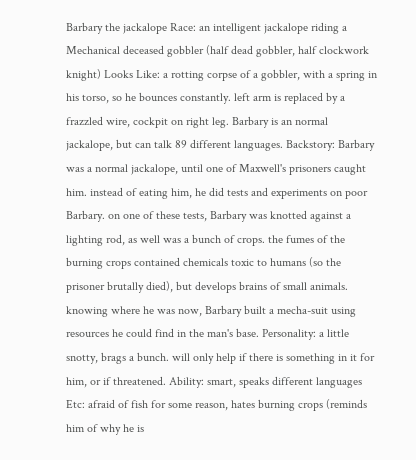Barbary the jackalope Race: an intelligent jackalope riding a Mechanical deceased gobbler (half dead gobbler, half clockwork knight) Looks Like: a rotting corpse of a gobbler, with a spring in his torso, so he bounces constantly. left arm is replaced by a frazzled wire, cockpit on right leg. Barbary is an normal jackalope, but can talk 89 different languages. Backstory: Barbary was a normal jackalope, until one of Maxwell's prisoners caught him. instead of eating him, he did tests and experiments on poor Barbary. on one of these tests, Barbary was knotted against a lighting rod, as well was a bunch of crops. the fumes of the burning crops contained chemicals toxic to humans (so the prisoner brutally died), but develops brains of small animals. knowing where he was now, Barbary built a mecha-suit using resources he could find in the man's base. Personality: a little snotty, brags a bunch. will only help if there is something in it for him, or if threatened. Ability: smart, speaks different languages Etc: afraid of fish for some reason, hates burning crops (reminds him of why he is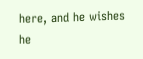here, and he wishes he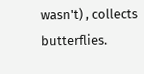wasn't) , collects butterflies.